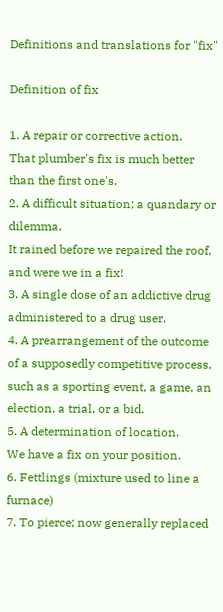Definitions and translations for "fix"

Definition of fix

1. A repair or corrective action.
That plumber's fix is much better than the first one's.
2. A difficult situation; a quandary or dilemma.
It rained before we repaired the roof, and were we in a fix!
3. A single dose of an addictive drug administered to a drug user.
4. A prearrangement of the outcome of a supposedly competitive process, such as a sporting event, a game, an election, a trial, or a bid.
5. A determination of location.
We have a fix on your position.
6. Fettlings (mixture used to line a furnace)
7. To pierce; now generally replaced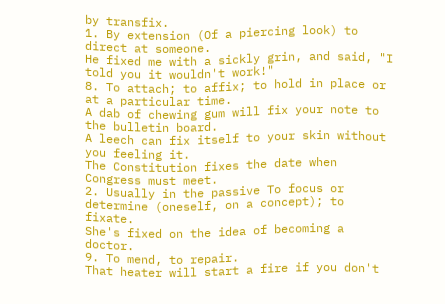by transfix.
1. By extension (Of a piercing look) to direct at someone.
He fixed me with a sickly grin, and said, "I told you it wouldn't work!"
8. To attach; to affix; to hold in place or at a particular time.
A dab of chewing gum will fix your note to the bulletin board.
A leech can fix itself to your skin without you feeling it.
The Constitution fixes the date when Congress must meet.
2. Usually in the passive To focus or determine (oneself, on a concept); to fixate.
She's fixed on the idea of becoming a doctor.
9. To mend, to repair.
That heater will start a fire if you don't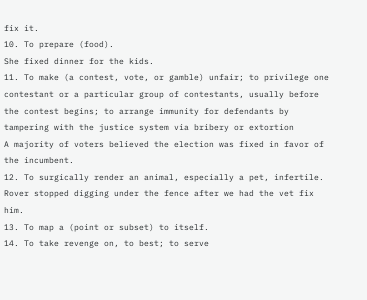fix it.
10. To prepare (food).
She fixed dinner for the kids.
11. To make (a contest, vote, or gamble) unfair; to privilege one contestant or a particular group of contestants, usually before the contest begins; to arrange immunity for defendants by tampering with the justice system via bribery or extortion
A majority of voters believed the election was fixed in favor of the incumbent.
12. To surgically render an animal, especially a pet, infertile.
Rover stopped digging under the fence after we had the vet fix him.
13. To map a (point or subset) to itself.
14. To take revenge on, to best; to serve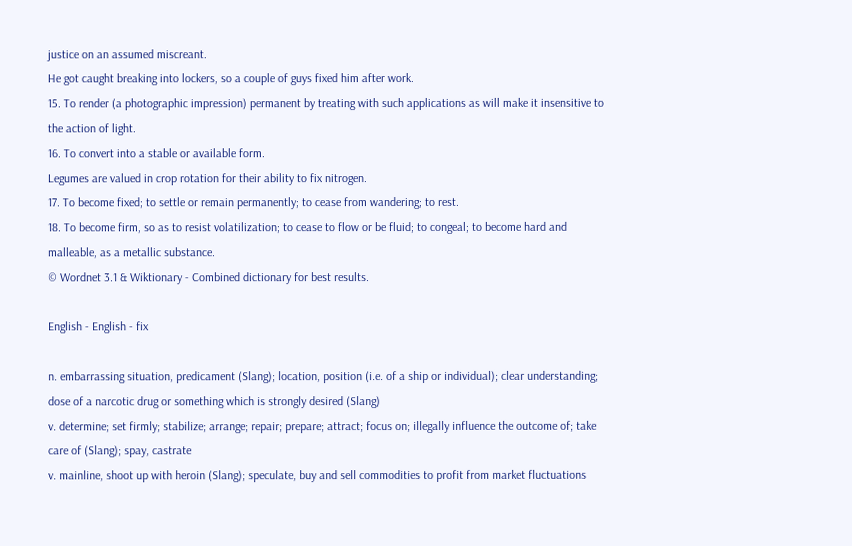justice on an assumed miscreant.
He got caught breaking into lockers, so a couple of guys fixed him after work.
15. To render (a photographic impression) permanent by treating with such applications as will make it insensitive to the action of light.
16. To convert into a stable or available form.
Legumes are valued in crop rotation for their ability to fix nitrogen.
17. To become fixed; to settle or remain permanently; to cease from wandering; to rest.
18. To become firm, so as to resist volatilization; to cease to flow or be fluid; to congeal; to become hard and malleable, as a metallic substance.
© Wordnet 3.1 & Wiktionary - Combined dictionary for best results.

English - English - fix

n. embarrassing situation, predicament (Slang); location, position (i.e. of a ship or individual); clear understanding; dose of a narcotic drug or something which is strongly desired (Slang)
v. determine; set firmly; stabilize; arrange; repair; prepare; attract; focus on; illegally influence the outcome of; take care of (Slang); spay, castrate
v. mainline, shoot up with heroin (Slang); speculate, buy and sell commodities to profit from market fluctuations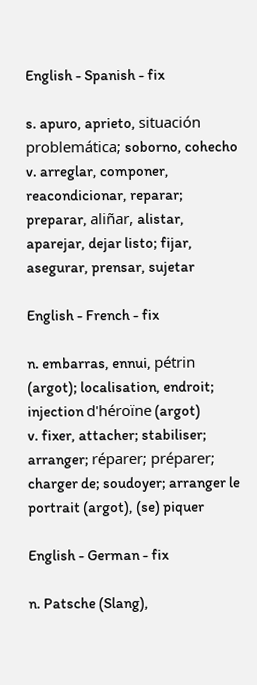English - Spanish - fix

s. apuro, aprieto, situación problemática; soborno, cohecho
v. arreglar, componer, reacondicionar, reparar; preparar, aliñar, alistar, aparejar, dejar listo; fijar, asegurar, prensar, sujetar

English - French - fix

n. embarras, ennui, pétrin (argot); localisation, endroit; injection d'héroïne (argot)
v. fixer, attacher; stabiliser; arranger; réparer; préparer; charger de; soudoyer; arranger le portrait (argot), (se) piquer

English - German - fix

n. Patsche (Slang),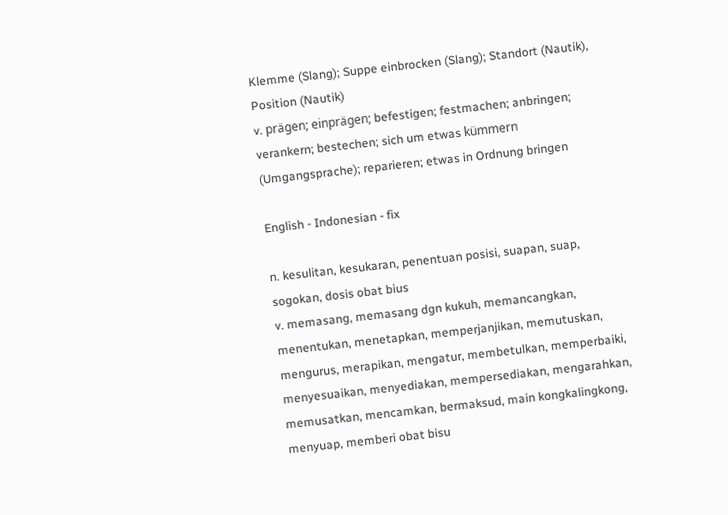Klemme (Slang); Suppe einbrocken (Slang); Standort (Nautik), Position (Nautik)
v. prägen; einprägen; befestigen; festmachen; anbringen; verankern; bestechen; sich um etwas kümmern (Umgangsprache); reparieren; etwas in Ordnung bringen

English - Indonesian - fix

n. kesulitan, kesukaran, penentuan posisi, suapan, suap, sogokan, dosis obat bius
v. memasang, memasang dgn kukuh, memancangkan, menentukan, menetapkan, memperjanjikan, memutuskan, mengurus, merapikan, mengatur, membetulkan, memperbaiki, menyesuaikan, menyediakan, mempersediakan, mengarahkan, memusatkan, mencamkan, bermaksud, main kongkalingkong, menyuap, memberi obat bisu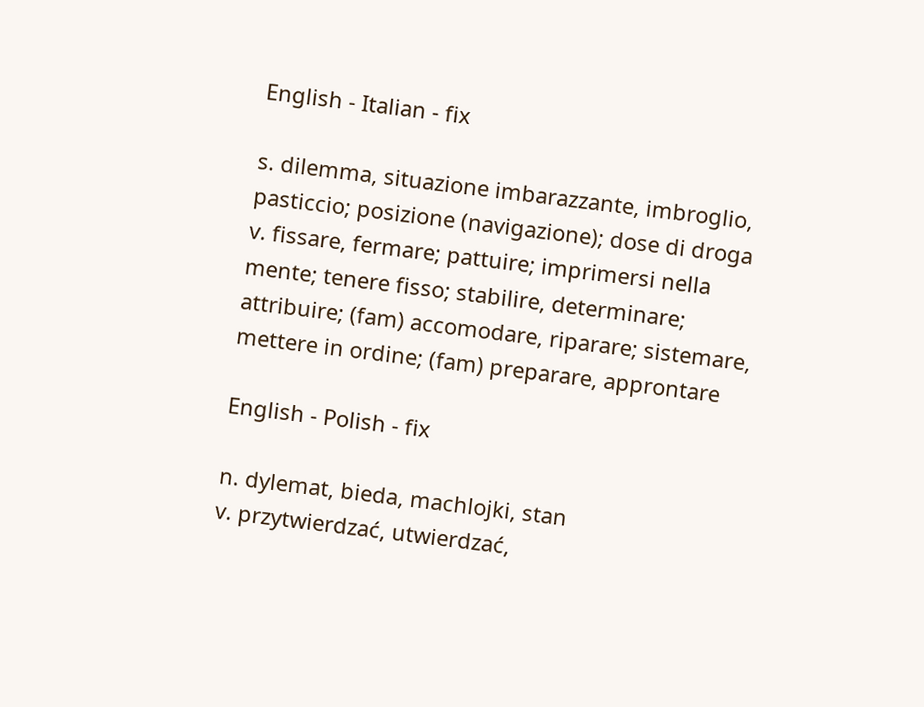English - Italian - fix

s. dilemma, situazione imbarazzante, imbroglio, pasticcio; posizione (navigazione); dose di droga
v. fissare, fermare; pattuire; imprimersi nella mente; tenere fisso; stabilire, determinare; attribuire; (fam) accomodare, riparare; sistemare, mettere in ordine; (fam) preparare, approntare

English - Polish - fix

n. dylemat, bieda, machlojki, stan
v. przytwierdzać, utwierdzać,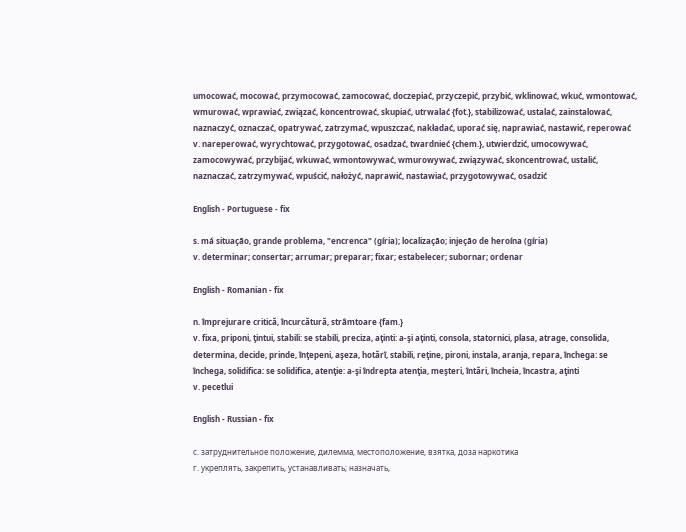umocować, mocować, przymocować, zamocować, doczepiać, przyczepić, przybić, wklinować, wkuć, wmontować, wmurować, wprawiać, związać, koncentrować, skupiać, utrwalać {fot.}, stabilizować, ustalać, zainstalować, naznaczyć, oznaczać, opatrywać, zatrzymać, wpuszczać, nakładać, uporać się, naprawiać, nastawić, reperować
v. nareperować, wyrychtować, przygotować, osadzać, twardnieć {chem.}, utwierdzić, umocowywać, zamocowywać, przybijać, wkuwać, wmontowywać, wmurowywać, związywać, skoncentrować, ustalić, naznaczać, zatrzymywać, wpuścić, nałożyć, naprawić, nastawiać, przygotowywać, osadzić

English - Portuguese - fix

s. má situação, grande problema, "encrenca" (gíria); localização; injeção de heroína (gíria)
v. determinar; consertar; arrumar; preparar; fixar; estabelecer; subornar; ordenar

English - Romanian - fix

n. împrejurare critică, încurcătură, strâmtoare {fam.}
v. fixa, priponi, ţintui, stabili: se stabili, preciza, aţinti: a-şi aţinti, consola, statornici, plasa, atrage, consolida, determina, decide, prinde, înţepeni, aşeza, hotărî, stabili, reţine, pironi, instala, aranja, repara, închega: se închega, solidifica: se solidifica, atenţie: a-şi îndrepta atenţia, meşteri, întări, încheia, încastra, aţinti
v. pecetlui

English - Russian - fix

с. затруднительное положение, дилемма, местоположение, взятка, доза наркотика
г. укреплять, закрепить, устанавливать; назначать,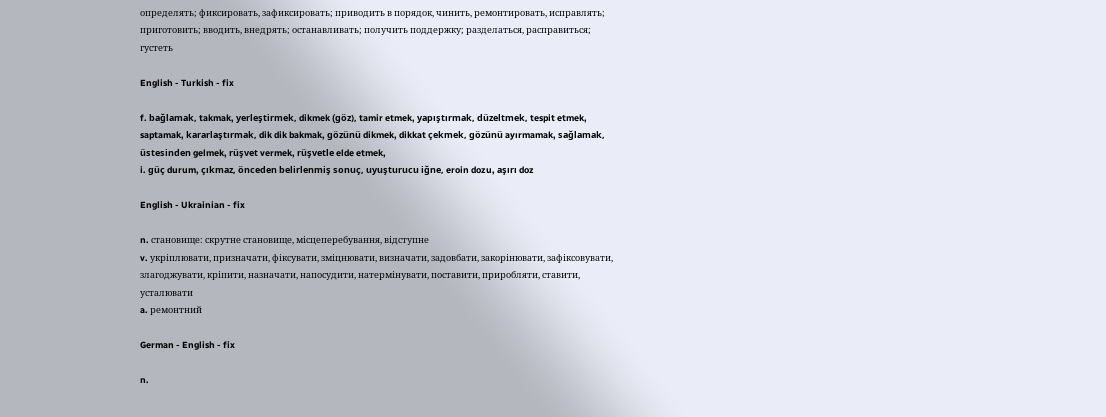определять; фиксировать, зафиксировать; приводить в порядок, чинить, ремонтировать, исправлять; приготовить; вводить, внедрять; останавливать; получить поддержку; разделаться, расправиться; густеть

English - Turkish - fix

f. bağlamak, takmak, yerleştirmek, dikmek (göz), tamir etmek, yapıştırmak, düzeltmek, tespit etmek, saptamak, kararlaştırmak, dik dik bakmak, gözünü dikmek, dikkat çekmek, gözünü ayırmamak, sağlamak, üstesinden gelmek, rüşvet vermek, rüşvetle elde etmek,
i. güç durum, çıkmaz, önceden belirlenmiş sonuç, uyuşturucu iğne, eroin dozu, aşırı doz

English - Ukrainian - fix

n. становище: скрутне становище, місцеперебування, відступне
v. укріплювати, призначати, фіксувати, зміцнювати, визначати, задовбати, закорінювати, зафіксовувати, злагоджувати, кріпити, назначати, напосудити, натермінувати, поставити, приробляти, ставити, усталювати
a. ремонтний

German - English - fix

n.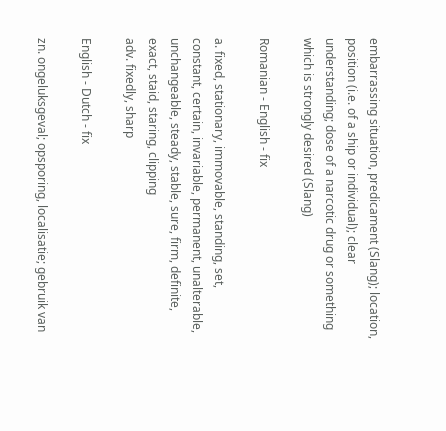embarrassing situation, predicament (Slang); location, position (i.e. of a ship or individual); clear understanding; dose of a narcotic drug or something which is strongly desired (Slang)

Romanian - English - fix

a. fixed, stationary, immovable, standing, set, constant, certain, invariable, permanent, unalterable, unchangeable, steady, stable, sure, firm, definite, exact, staid, staring, clipping
adv. fixedly, sharp

English - Dutch - fix

zn. ongeluksgeval; opsporing, localisatie; gebruik van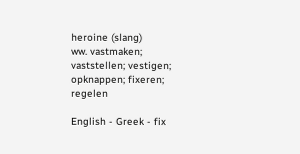heroine (slang)
ww. vastmaken; vaststellen; vestigen; opknappen; fixeren; regelen

English - Greek - fix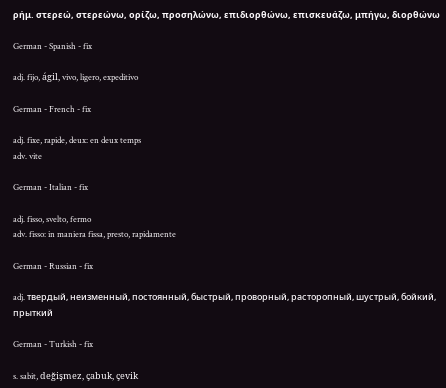ρήμ. στερεώ, στερεώνω, ορίζω, προσηλώνω, επιδιορθώνω, επισκευάζω, μπήγω, διορθώνω

German - Spanish - fix

adj. fijo, ágil, vivo, ligero, expeditivo

German - French - fix

adj. fixe, rapide, deux: en deux temps
adv. vite

German - Italian - fix

adj. fisso, svelto, fermo
adv. fisso: in maniera fissa, presto, rapidamente

German - Russian - fix

adj. твердый, неизменный, постоянный, быстрый, проворный, расторопный, шустрый, бойкий, прыткий

German - Turkish - fix

s. sabit, değişmez, çabuk, çevik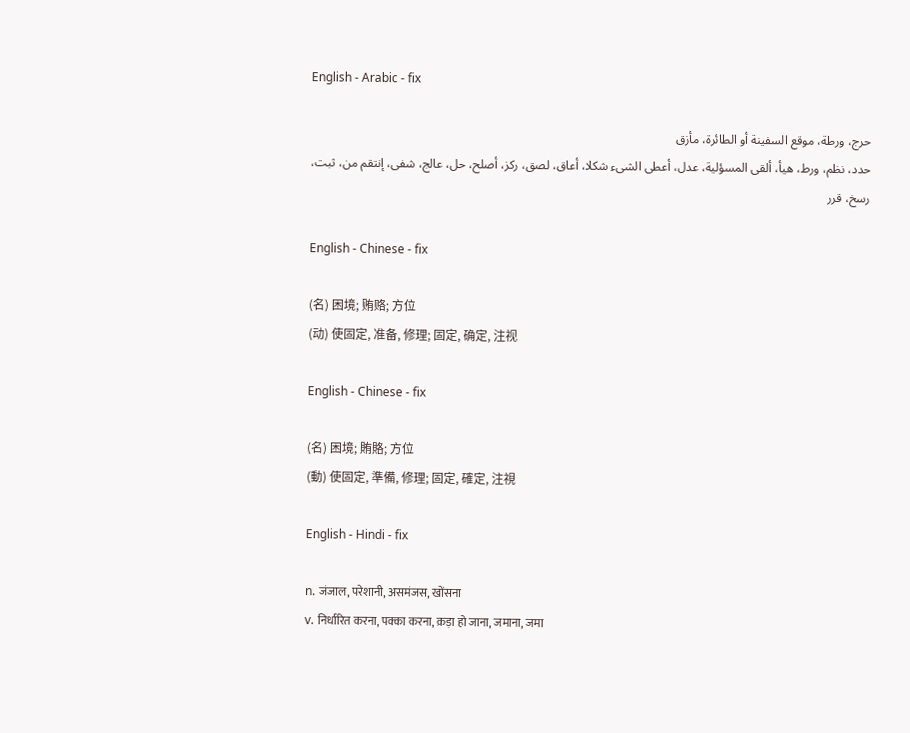English - Arabic - fix

حرج، ورطة، موقع السفينة أو الطائرة، مأزق
حدد، نظم، ورط، هيأ، ألقى المسؤلية، عدل، أعطى الشىء شكلا، أعاق، لصق، ركز، أصلح، حل، عالج، شفى، إنتقم من، ثبت، رسخ، قرر

English - Chinese - fix

(名) 困境; 贿赂; 方位
(动) 使固定, 准备, 修理; 固定, 确定, 注视

English - Chinese - fix

(名) 困境; 賄賂; 方位
(動) 使固定, 準備, 修理; 固定, 確定, 注視

English - Hindi - fix

n. जंजाल, परेशानी, असमंजस, खोंसना
v. निर्धारित करना, पक्का करना, क़ड़ा हो जाना, जमाना, जमा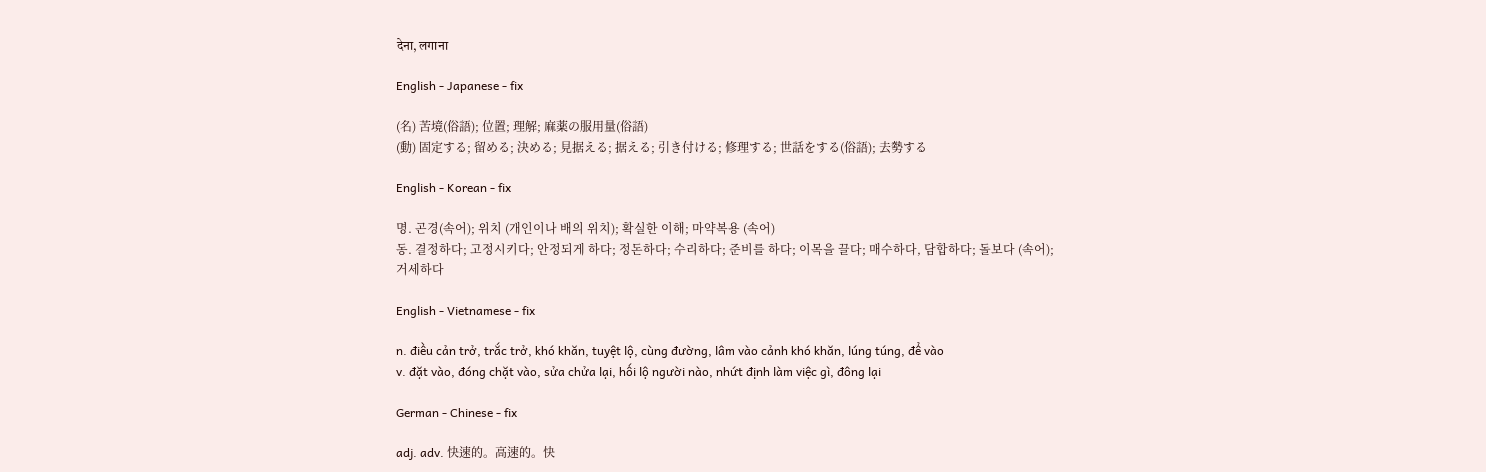देना, लगाना

English - Japanese - fix

(名) 苦境(俗語); 位置; 理解; 麻薬の服用量(俗語)
(動) 固定する; 留める; 決める; 見据える; 据える; 引き付ける; 修理する; 世話をする(俗語); 去勢する

English - Korean - fix

명. 곤경(속어); 위치 (개인이나 배의 위치); 확실한 이해; 마약복용 (속어)
동. 결정하다; 고정시키다; 안정되게 하다; 정돈하다; 수리하다; 준비를 하다; 이목을 끌다; 매수하다, 담합하다; 돌보다 (속어); 거세하다

English - Vietnamese - fix

n. điều cản trở, trắc trở, khó khăn, tuyệt lộ, cùng đường, lâm vào cảnh khó khăn, lúng túng, để vào
v. đặt vào, đóng chặt vào, sửa chửa lại, hối lộ người nào, nhứt định làm việc gì, đông lại

German - Chinese - fix

adj. adv. 快速的。高速的。快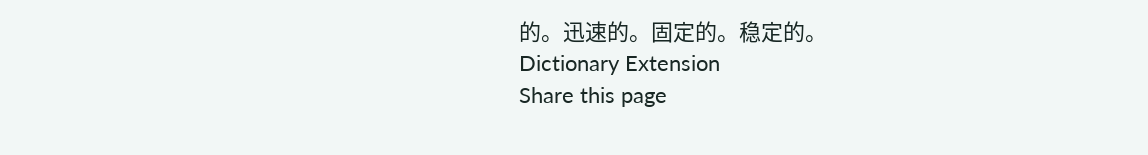的。迅速的。固定的。稳定的。
Dictionary Extension
Share this page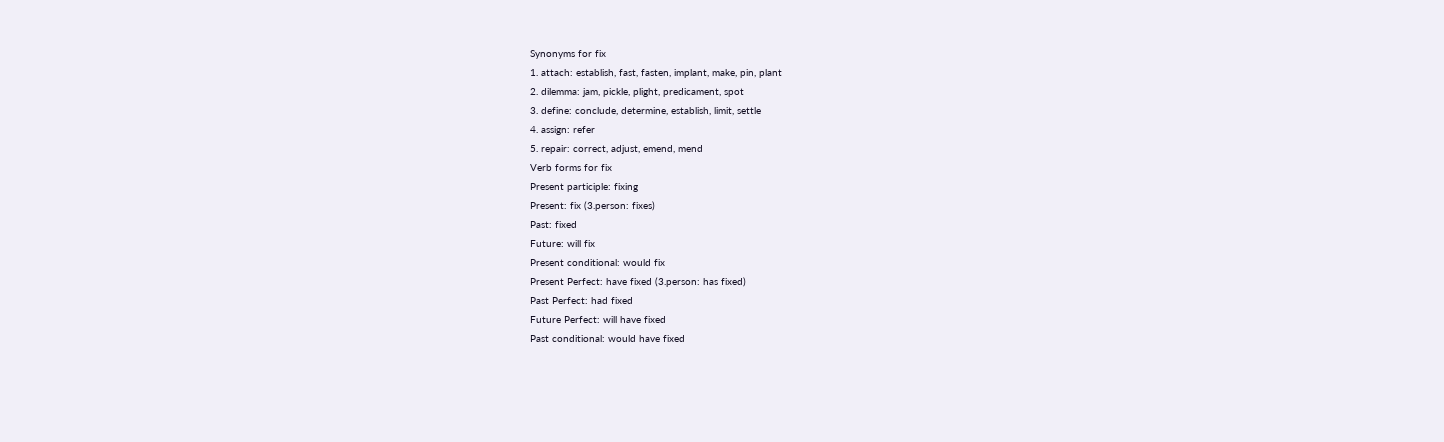Synonyms for fix
1. attach: establish, fast, fasten, implant, make, pin, plant
2. dilemma: jam, pickle, plight, predicament, spot
3. define: conclude, determine, establish, limit, settle
4. assign: refer
5. repair: correct, adjust, emend, mend
Verb forms for fix
Present participle: fixing
Present: fix (3.person: fixes)
Past: fixed
Future: will fix
Present conditional: would fix
Present Perfect: have fixed (3.person: has fixed)
Past Perfect: had fixed
Future Perfect: will have fixed
Past conditional: would have fixed